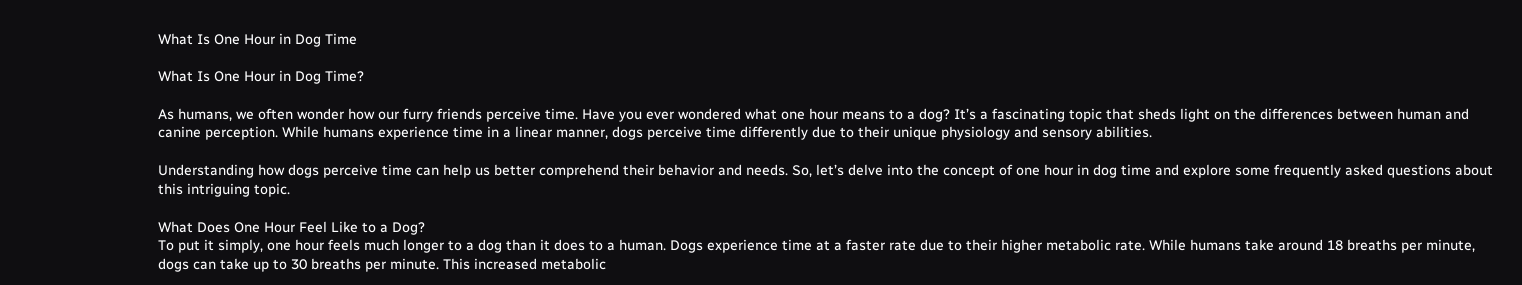What Is One Hour in Dog Time

What Is One Hour in Dog Time?

As humans, we often wonder how our furry friends perceive time. Have you ever wondered what one hour means to a dog? It’s a fascinating topic that sheds light on the differences between human and canine perception. While humans experience time in a linear manner, dogs perceive time differently due to their unique physiology and sensory abilities.

Understanding how dogs perceive time can help us better comprehend their behavior and needs. So, let’s delve into the concept of one hour in dog time and explore some frequently asked questions about this intriguing topic.

What Does One Hour Feel Like to a Dog?
To put it simply, one hour feels much longer to a dog than it does to a human. Dogs experience time at a faster rate due to their higher metabolic rate. While humans take around 18 breaths per minute, dogs can take up to 30 breaths per minute. This increased metabolic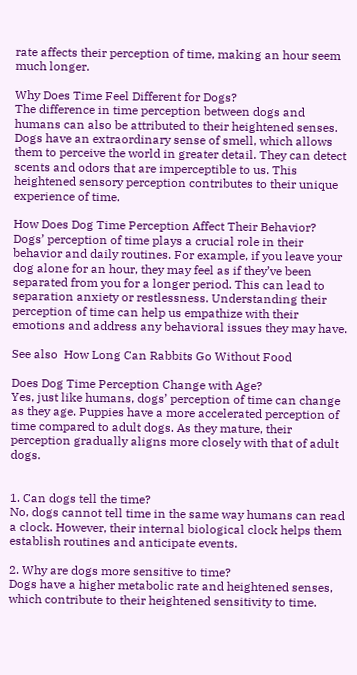rate affects their perception of time, making an hour seem much longer.

Why Does Time Feel Different for Dogs?
The difference in time perception between dogs and humans can also be attributed to their heightened senses. Dogs have an extraordinary sense of smell, which allows them to perceive the world in greater detail. They can detect scents and odors that are imperceptible to us. This heightened sensory perception contributes to their unique experience of time.

How Does Dog Time Perception Affect Their Behavior?
Dogs’ perception of time plays a crucial role in their behavior and daily routines. For example, if you leave your dog alone for an hour, they may feel as if they’ve been separated from you for a longer period. This can lead to separation anxiety or restlessness. Understanding their perception of time can help us empathize with their emotions and address any behavioral issues they may have.

See also  How Long Can Rabbits Go Without Food

Does Dog Time Perception Change with Age?
Yes, just like humans, dogs’ perception of time can change as they age. Puppies have a more accelerated perception of time compared to adult dogs. As they mature, their perception gradually aligns more closely with that of adult dogs.


1. Can dogs tell the time?
No, dogs cannot tell time in the same way humans can read a clock. However, their internal biological clock helps them establish routines and anticipate events.

2. Why are dogs more sensitive to time?
Dogs have a higher metabolic rate and heightened senses, which contribute to their heightened sensitivity to time.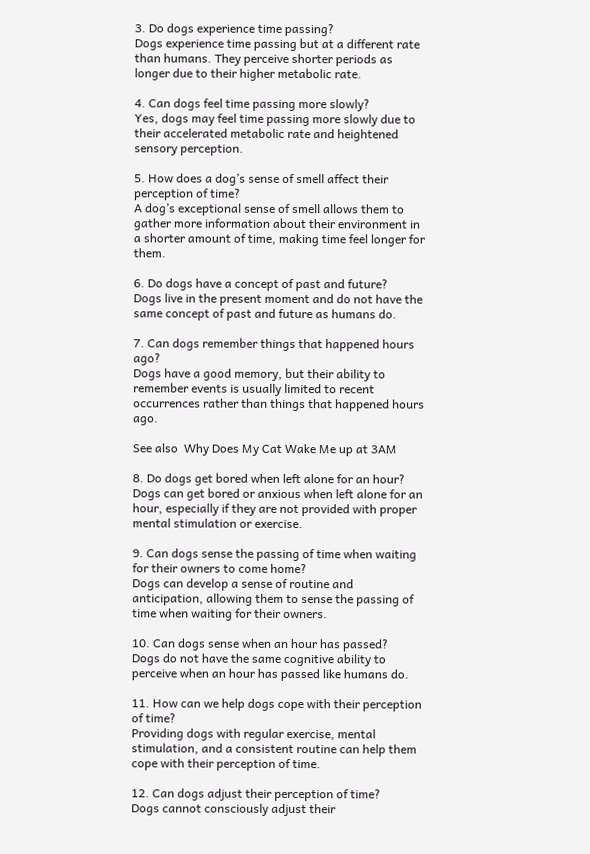3. Do dogs experience time passing?
Dogs experience time passing but at a different rate than humans. They perceive shorter periods as longer due to their higher metabolic rate.

4. Can dogs feel time passing more slowly?
Yes, dogs may feel time passing more slowly due to their accelerated metabolic rate and heightened sensory perception.

5. How does a dog’s sense of smell affect their perception of time?
A dog’s exceptional sense of smell allows them to gather more information about their environment in a shorter amount of time, making time feel longer for them.

6. Do dogs have a concept of past and future?
Dogs live in the present moment and do not have the same concept of past and future as humans do.

7. Can dogs remember things that happened hours ago?
Dogs have a good memory, but their ability to remember events is usually limited to recent occurrences rather than things that happened hours ago.

See also  Why Does My Cat Wake Me up at 3AM

8. Do dogs get bored when left alone for an hour?
Dogs can get bored or anxious when left alone for an hour, especially if they are not provided with proper mental stimulation or exercise.

9. Can dogs sense the passing of time when waiting for their owners to come home?
Dogs can develop a sense of routine and anticipation, allowing them to sense the passing of time when waiting for their owners.

10. Can dogs sense when an hour has passed?
Dogs do not have the same cognitive ability to perceive when an hour has passed like humans do.

11. How can we help dogs cope with their perception of time?
Providing dogs with regular exercise, mental stimulation, and a consistent routine can help them cope with their perception of time.

12. Can dogs adjust their perception of time?
Dogs cannot consciously adjust their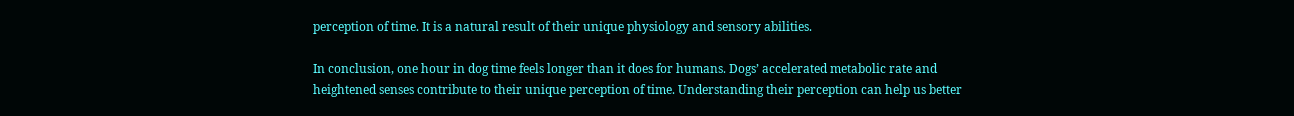perception of time. It is a natural result of their unique physiology and sensory abilities.

In conclusion, one hour in dog time feels longer than it does for humans. Dogs’ accelerated metabolic rate and heightened senses contribute to their unique perception of time. Understanding their perception can help us better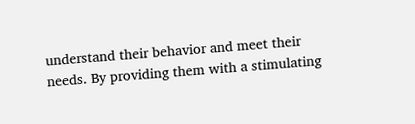understand their behavior and meet their needs. By providing them with a stimulating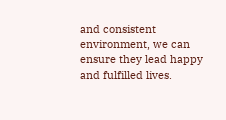and consistent environment, we can ensure they lead happy and fulfilled lives.